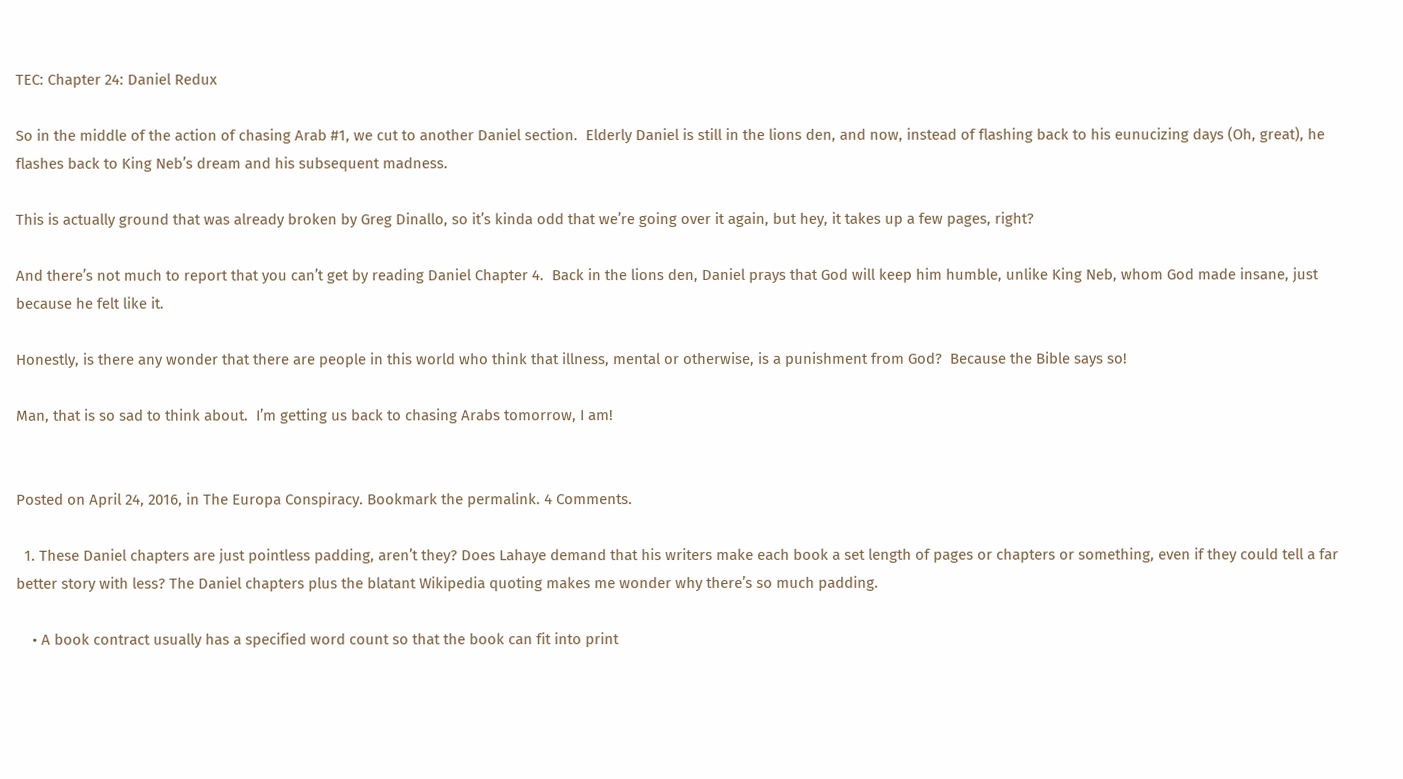TEC: Chapter 24: Daniel Redux

So in the middle of the action of chasing Arab #1, we cut to another Daniel section.  Elderly Daniel is still in the lions den, and now, instead of flashing back to his eunucizing days (Oh, great), he flashes back to King Neb’s dream and his subsequent madness.

This is actually ground that was already broken by Greg Dinallo, so it’s kinda odd that we’re going over it again, but hey, it takes up a few pages, right?

And there’s not much to report that you can’t get by reading Daniel Chapter 4.  Back in the lions den, Daniel prays that God will keep him humble, unlike King Neb, whom God made insane, just because he felt like it.

Honestly, is there any wonder that there are people in this world who think that illness, mental or otherwise, is a punishment from God?  Because the Bible says so!

Man, that is so sad to think about.  I’m getting us back to chasing Arabs tomorrow, I am!


Posted on April 24, 2016, in The Europa Conspiracy. Bookmark the permalink. 4 Comments.

  1. These Daniel chapters are just pointless padding, aren’t they? Does Lahaye demand that his writers make each book a set length of pages or chapters or something, even if they could tell a far better story with less? The Daniel chapters plus the blatant Wikipedia quoting makes me wonder why there’s so much padding.

    • A book contract usually has a specified word count so that the book can fit into print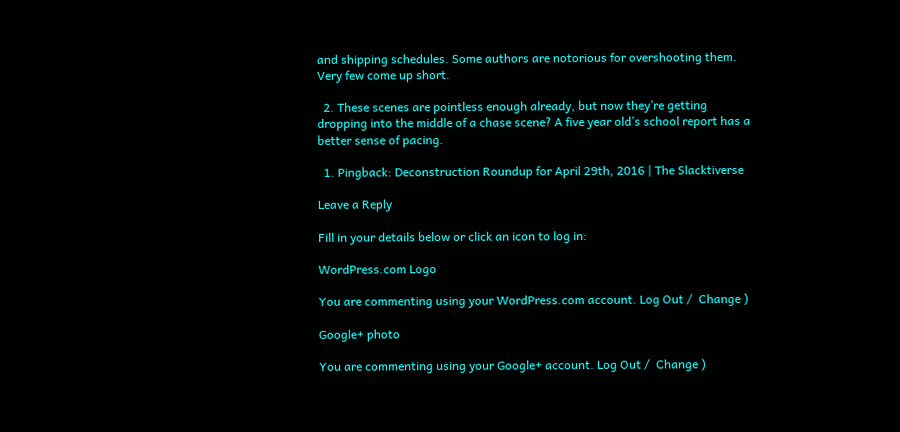and shipping schedules. Some authors are notorious for overshooting them. Very few come up short.

  2. These scenes are pointless enough already, but now they’re getting dropping into the middle of a chase scene? A five year old’s school report has a better sense of pacing.

  1. Pingback: Deconstruction Roundup for April 29th, 2016 | The Slacktiverse

Leave a Reply

Fill in your details below or click an icon to log in:

WordPress.com Logo

You are commenting using your WordPress.com account. Log Out /  Change )

Google+ photo

You are commenting using your Google+ account. Log Out /  Change )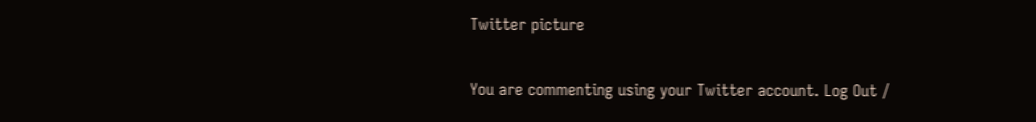Twitter picture

You are commenting using your Twitter account. Log Out /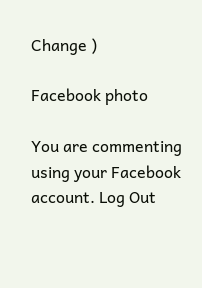Change )

Facebook photo

You are commenting using your Facebook account. Log Out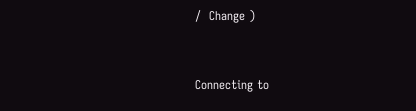/  Change )


Connecting to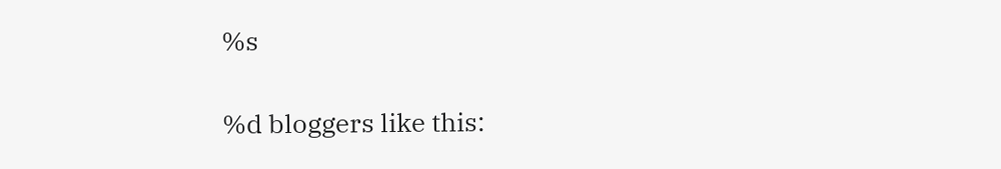%s

%d bloggers like this: